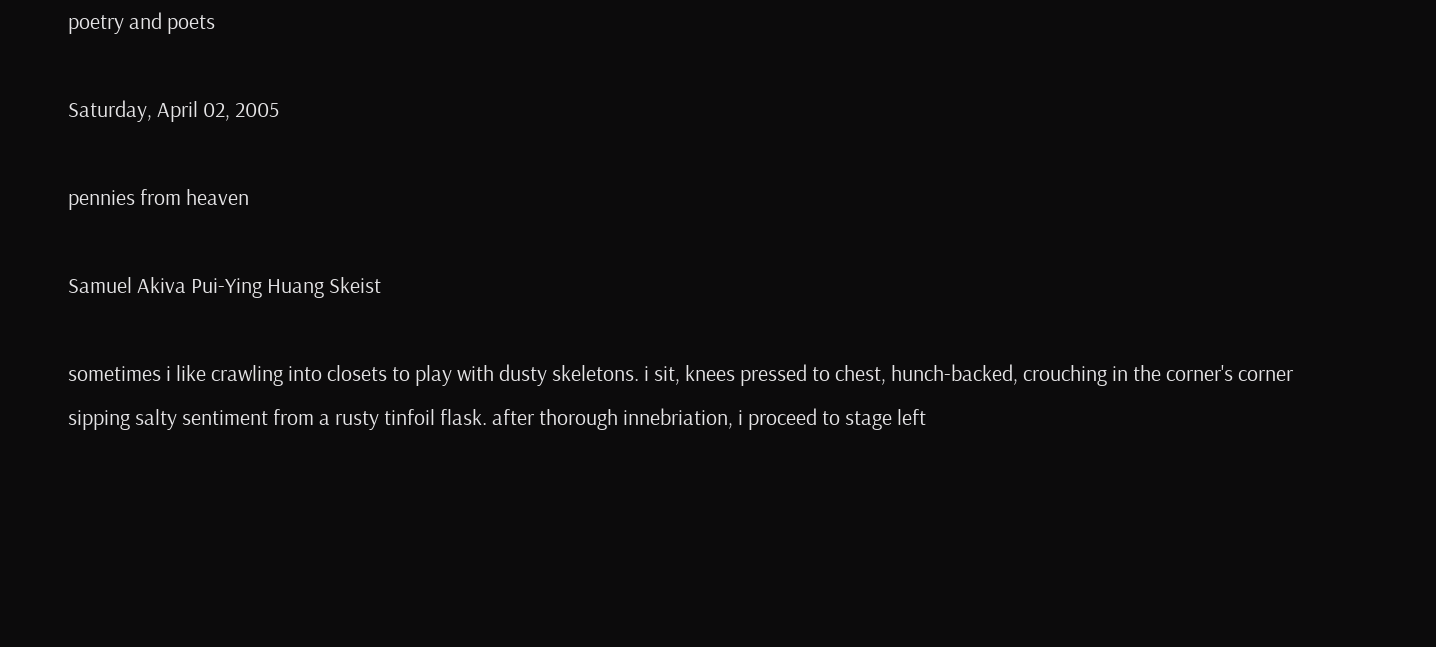poetry and poets

Saturday, April 02, 2005

pennies from heaven

Samuel Akiva Pui-Ying Huang Skeist

sometimes i like crawling into closets to play with dusty skeletons. i sit, knees pressed to chest, hunch-backed, crouching in the corner's corner sipping salty sentiment from a rusty tinfoil flask. after thorough innebriation, i proceed to stage left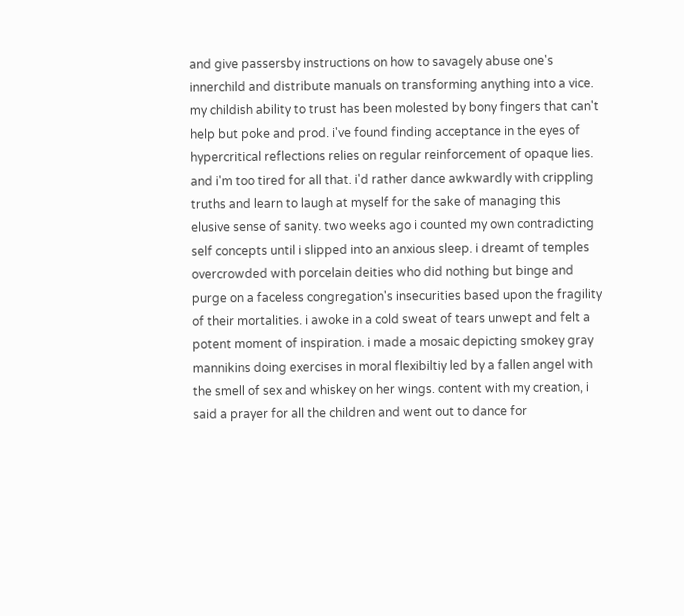and give passersby instructions on how to savagely abuse one's innerchild and distribute manuals on transforming anything into a vice. my childish ability to trust has been molested by bony fingers that can't help but poke and prod. i've found finding acceptance in the eyes of hypercritical reflections relies on regular reinforcement of opaque lies. and i'm too tired for all that. i'd rather dance awkwardly with crippling truths and learn to laugh at myself for the sake of managing this elusive sense of sanity. two weeks ago i counted my own contradicting self concepts until i slipped into an anxious sleep. i dreamt of temples overcrowded with porcelain deities who did nothing but binge and purge on a faceless congregation's insecurities based upon the fragility of their mortalities. i awoke in a cold sweat of tears unwept and felt a potent moment of inspiration. i made a mosaic depicting smokey gray mannikins doing exercises in moral flexibiltiy led by a fallen angel with the smell of sex and whiskey on her wings. content with my creation, i said a prayer for all the children and went out to dance for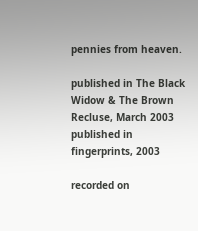pennies from heaven.

published in The Black Widow & The Brown Recluse, March 2003
published in fingerprints, 2003

recorded on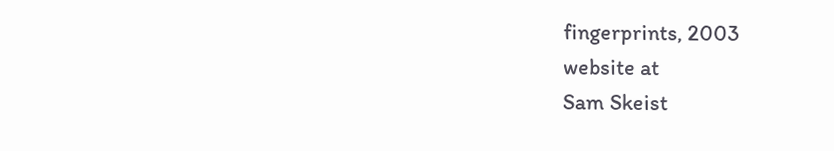fingerprints, 2003
website at
Sam Skeist